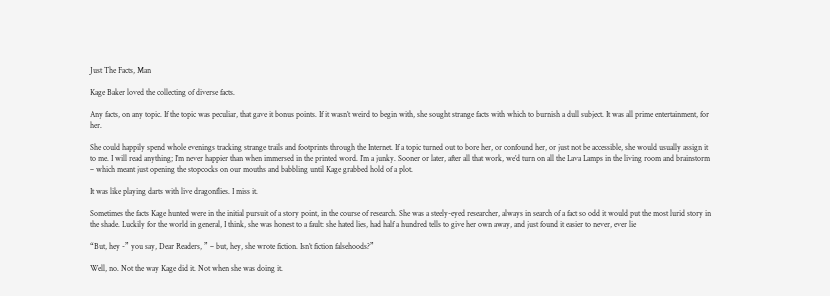Just The Facts, Man

Kage Baker loved the collecting of diverse facts.

Any facts, on any topic. If the topic was peculiar, that gave it bonus points. If it wasn’t weird to begin with, she sought strange facts with which to burnish a dull subject. It was all prime entertainment, for her.

She could happily spend whole evenings tracking strange trails and footprints through the Internet. If a topic turned out to bore her, or confound her, or just not be accessible, she would usually assign it to me. I will read anything; I’m never happier than when immersed in the printed word. I’m a junky. Sooner or later, after all that work, we’d turn on all the Lava Lamps in the living room and brainstorm – which meant just opening the stopcocks on our mouths and babbling until Kage grabbed hold of a plot.

It was like playing darts with live dragonflies. I miss it.

Sometimes the facts Kage hunted were in the initial pursuit of a story point, in the course of research. She was a steely-eyed researcher, always in search of a fact so odd it would put the most lurid story in the shade. Luckily for the world in general, I think, she was honest to a fault: she hated lies, had half a hundred tells to give her own away, and just found it easier to never, ever lie

“But, hey -” you say, Dear Readers, ” – but, hey, she wrote fiction. Isn’t fiction falsehoods?”

Well, no. Not the way Kage did it. Not when she was doing it.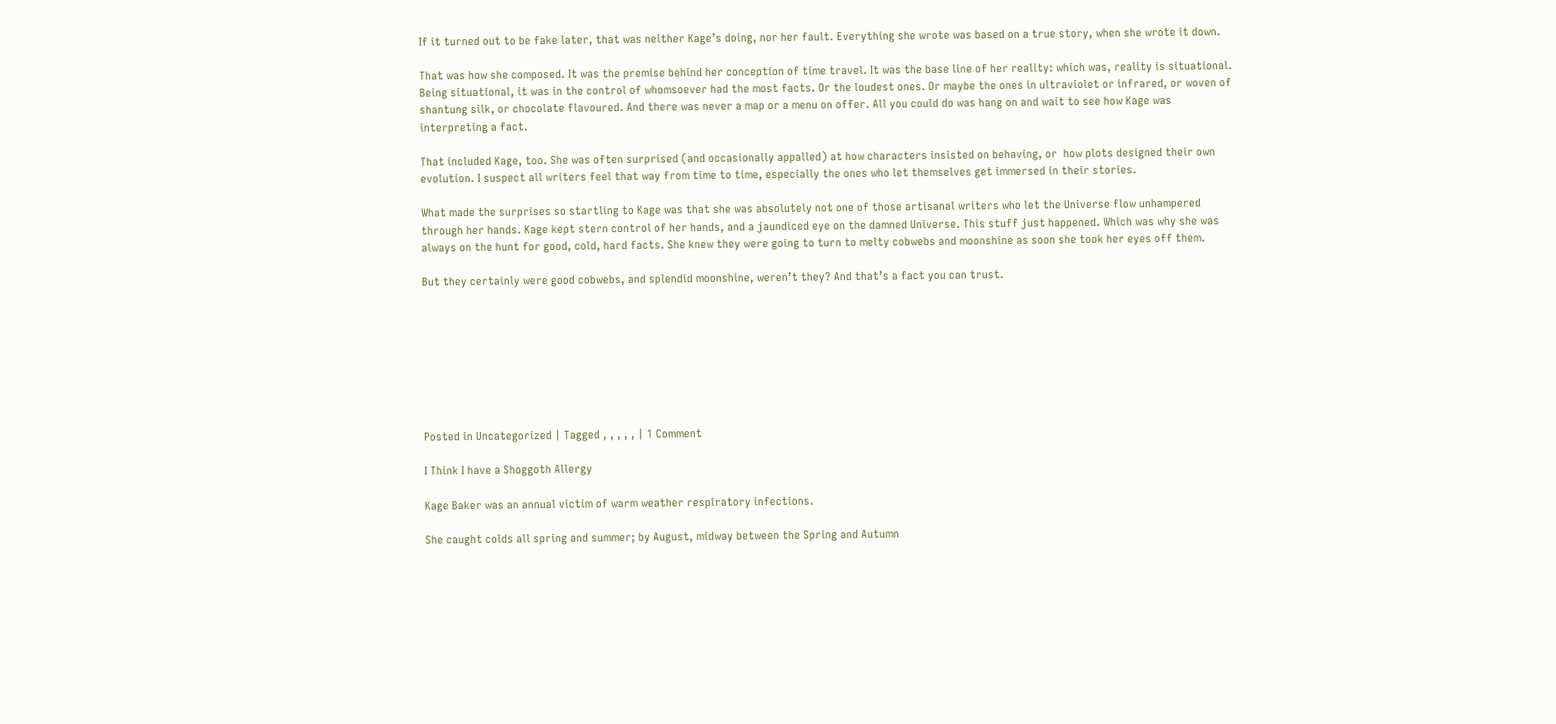If it turned out to be fake later, that was neither Kage’s doing, nor her fault. Everything she wrote was based on a true story, when she wrote it down.

That was how she composed. It was the premise behind her conception of time travel. It was the base line of her reality: which was, reality is situational. Being situational, it was in the control of whomsoever had the most facts. Or the loudest ones. Or maybe the ones in ultraviolet or infrared, or woven of shantung silk, or chocolate flavoured. And there was never a map or a menu on offer. All you could do was hang on and wait to see how Kage was interpreting a fact.

That included Kage, too. She was often surprised (and occasionally appalled) at how characters insisted on behaving, or  how plots designed their own evolution. I suspect all writers feel that way from time to time, especially the ones who let themselves get immersed in their stories.

What made the surprises so startling to Kage was that she was absolutely not one of those artisanal writers who let the Universe flow unhampered through her hands. Kage kept stern control of her hands, and a jaundiced eye on the damned Universe. This stuff just happened. Which was why she was always on the hunt for good, cold, hard facts. She knew they were going to turn to melty cobwebs and moonshine as soon she took her eyes off them.

But they certainly were good cobwebs, and splendid moonshine, weren’t they? And that’s a fact you can trust.








Posted in Uncategorized | Tagged , , , , , | 1 Comment

I Think I have a Shoggoth Allergy

Kage Baker was an annual victim of warm weather respiratory infections.

She caught colds all spring and summer; by August, midway between the Spring and Autumn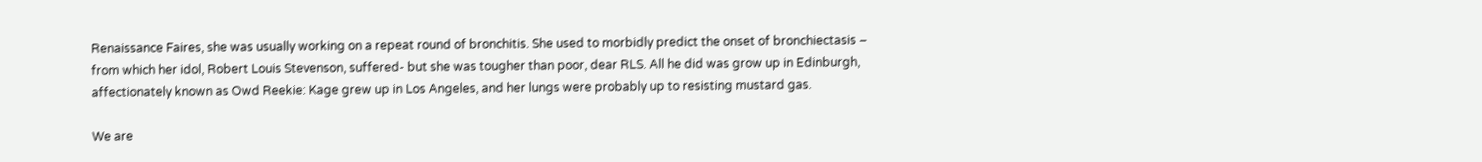Renaissance Faires, she was usually working on a repeat round of bronchitis. She used to morbidly predict the onset of bronchiectasis – from which her idol, Robert Louis Stevenson, suffered- but she was tougher than poor, dear RLS. All he did was grow up in Edinburgh, affectionately known as Owd Reekie: Kage grew up in Los Angeles, and her lungs were probably up to resisting mustard gas.

We are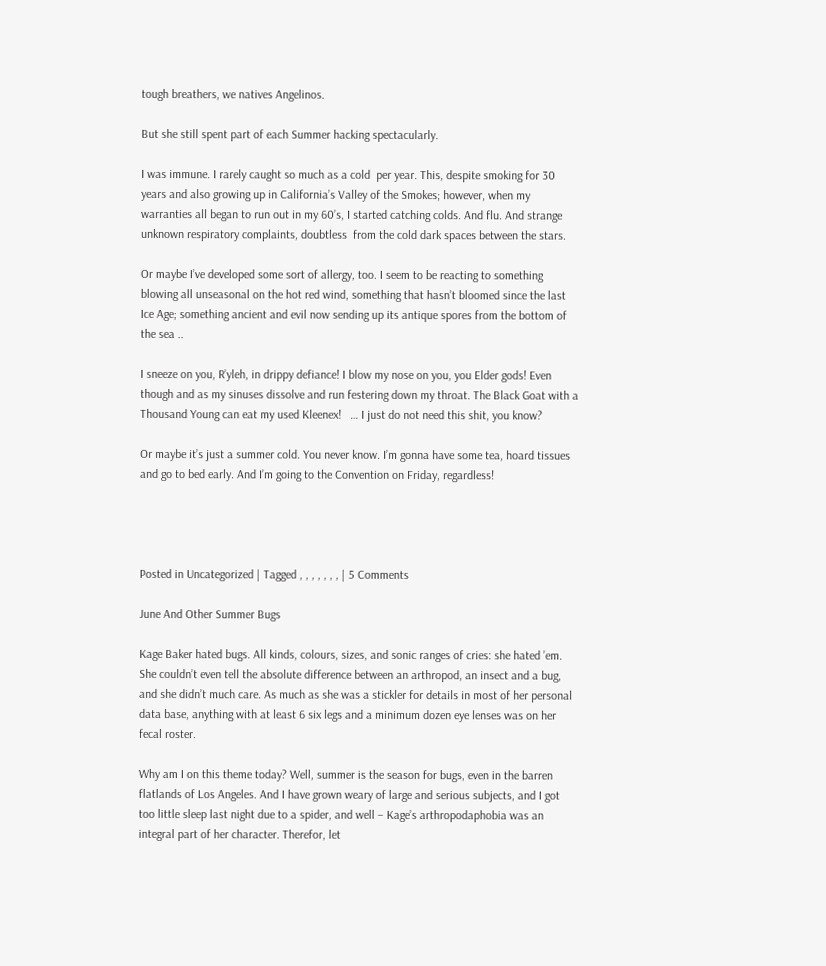tough breathers, we natives Angelinos.

But she still spent part of each Summer hacking spectacularly.

I was immune. I rarely caught so much as a cold  per year. This, despite smoking for 30 years and also growing up in California’s Valley of the Smokes; however, when my warranties all began to run out in my 60’s, I started catching colds. And flu. And strange unknown respiratory complaints, doubtless  from the cold dark spaces between the stars.

Or maybe I’ve developed some sort of allergy, too. I seem to be reacting to something blowing all unseasonal on the hot red wind, something that hasn’t bloomed since the last Ice Age; something ancient and evil now sending up its antique spores from the bottom of the sea ..

I sneeze on you, R’yleh, in drippy defiance! I blow my nose on you, you Elder gods! Even though and as my sinuses dissolve and run festering down my throat. The Black Goat with a Thousand Young can eat my used Kleenex!   … I just do not need this shit, you know?

Or maybe it’s just a summer cold. You never know. I’m gonna have some tea, hoard tissues and go to bed early. And I’m going to the Convention on Friday, regardless!




Posted in Uncategorized | Tagged , , , , , , , | 5 Comments

June And Other Summer Bugs

Kage Baker hated bugs. All kinds, colours, sizes, and sonic ranges of cries: she hated ’em. She couldn’t even tell the absolute difference between an arthropod, an insect and a bug, and she didn’t much care. As much as she was a stickler for details in most of her personal data base, anything with at least 6 six legs and a minimum dozen eye lenses was on her fecal roster.

Why am I on this theme today? Well, summer is the season for bugs, even in the barren flatlands of Los Angeles. And I have grown weary of large and serious subjects, and I got too little sleep last night due to a spider, and well – Kage’s arthropodaphobia was an integral part of her character. Therefor, let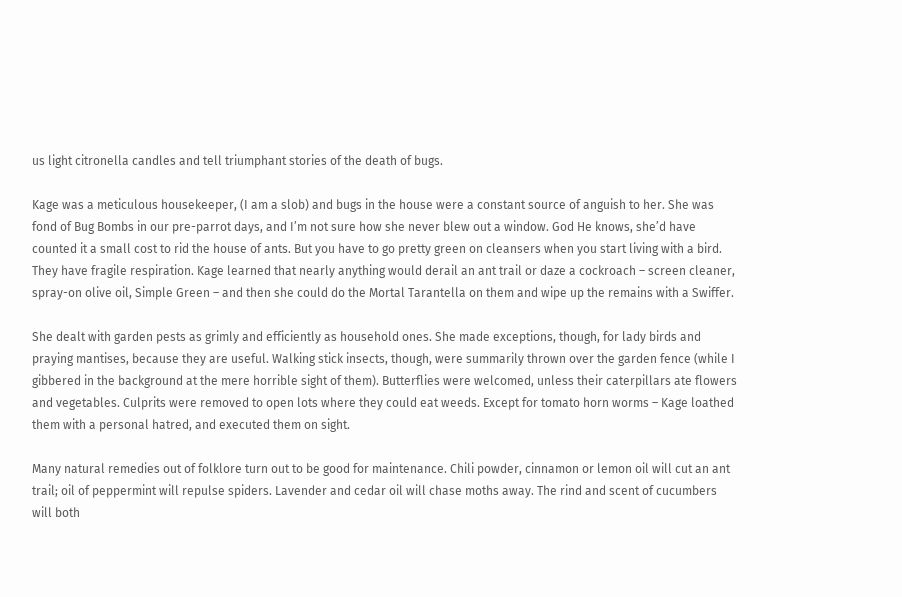us light citronella candles and tell triumphant stories of the death of bugs.

Kage was a meticulous housekeeper, (I am a slob) and bugs in the house were a constant source of anguish to her. She was fond of Bug Bombs in our pre-parrot days, and I’m not sure how she never blew out a window. God He knows, she’d have counted it a small cost to rid the house of ants. But you have to go pretty green on cleansers when you start living with a bird. They have fragile respiration. Kage learned that nearly anything would derail an ant trail or daze a cockroach – screen cleaner, spray-on olive oil, Simple Green – and then she could do the Mortal Tarantella on them and wipe up the remains with a Swiffer.

She dealt with garden pests as grimly and efficiently as household ones. She made exceptions, though, for lady birds and praying mantises, because they are useful. Walking stick insects, though, were summarily thrown over the garden fence (while I gibbered in the background at the mere horrible sight of them). Butterflies were welcomed, unless their caterpillars ate flowers and vegetables. Culprits were removed to open lots where they could eat weeds. Except for tomato horn worms – Kage loathed them with a personal hatred, and executed them on sight.

Many natural remedies out of folklore turn out to be good for maintenance. Chili powder, cinnamon or lemon oil will cut an ant trail; oil of peppermint will repulse spiders. Lavender and cedar oil will chase moths away. The rind and scent of cucumbers will both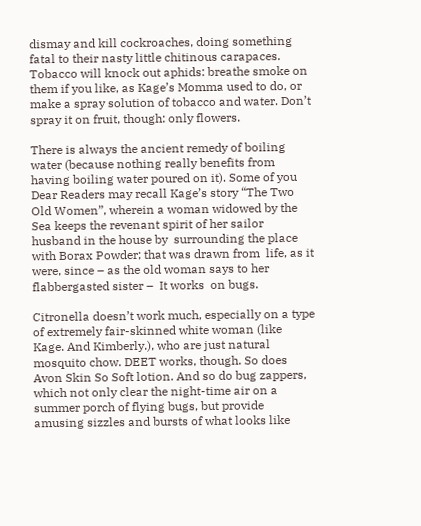dismay and kill cockroaches, doing something fatal to their nasty little chitinous carapaces. Tobacco will knock out aphids: breathe smoke on them if you like, as Kage’s Momma used to do, or make a spray solution of tobacco and water. Don’t spray it on fruit, though: only flowers.

There is always the ancient remedy of boiling water (because nothing really benefits from having boiling water poured on it). Some of you Dear Readers may recall Kage’s story “The Two Old Women”, wherein a woman widowed by the Sea keeps the revenant spirit of her sailor husband in the house by  surrounding the place with Borax Powder; that was drawn from  life, as it were, since – as the old woman says to her flabbergasted sister –  It works  on bugs.

Citronella doesn’t work much, especially on a type of extremely fair-skinned white woman (like Kage. And Kimberly.), who are just natural mosquito chow. DEET works, though. So does Avon Skin So Soft lotion. And so do bug zappers, which not only clear the night-time air on a summer porch of flying bugs, but provide amusing sizzles and bursts of what looks like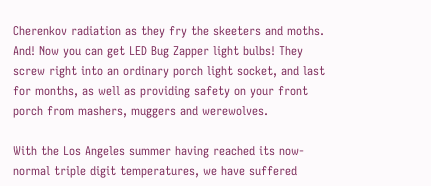Cherenkov radiation as they fry the skeeters and moths. And! Now you can get LED Bug Zapper light bulbs! They screw right into an ordinary porch light socket, and last for months, as well as providing safety on your front porch from mashers, muggers and werewolves.

With the Los Angeles summer having reached its now-normal triple digit temperatures, we have suffered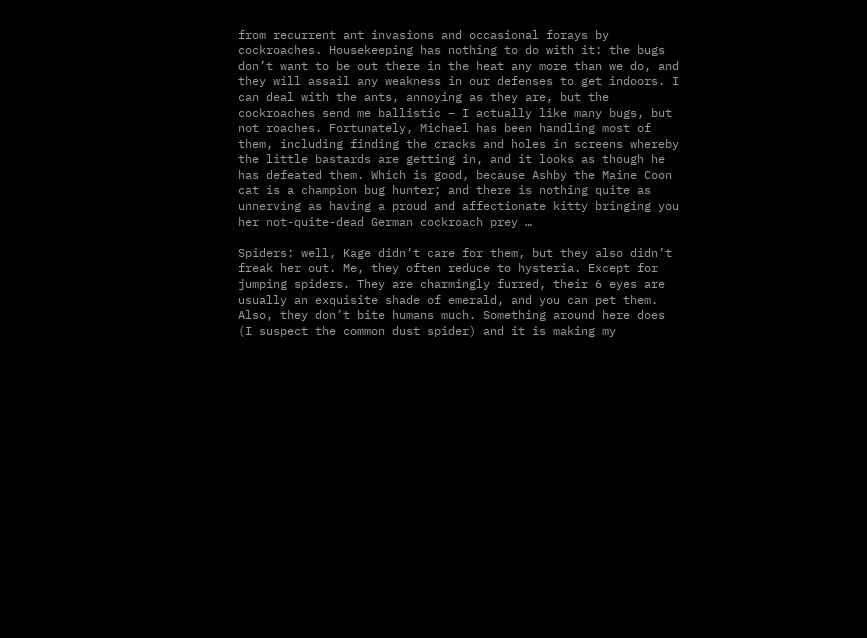from recurrent ant invasions and occasional forays by cockroaches. Housekeeping has nothing to do with it: the bugs don’t want to be out there in the heat any more than we do, and they will assail any weakness in our defenses to get indoors. I can deal with the ants, annoying as they are, but the cockroaches send me ballistic – I actually like many bugs, but not roaches. Fortunately, Michael has been handling most of them, including finding the cracks and holes in screens whereby the little bastards are getting in, and it looks as though he has defeated them. Which is good, because Ashby the Maine Coon cat is a champion bug hunter; and there is nothing quite as unnerving as having a proud and affectionate kitty bringing you her not-quite-dead German cockroach prey …

Spiders: well, Kage didn’t care for them, but they also didn’t freak her out. Me, they often reduce to hysteria. Except for jumping spiders. They are charmingly furred, their 6 eyes are usually an exquisite shade of emerald, and you can pet them. Also, they don’t bite humans much. Something around here does (I suspect the common dust spider) and it is making my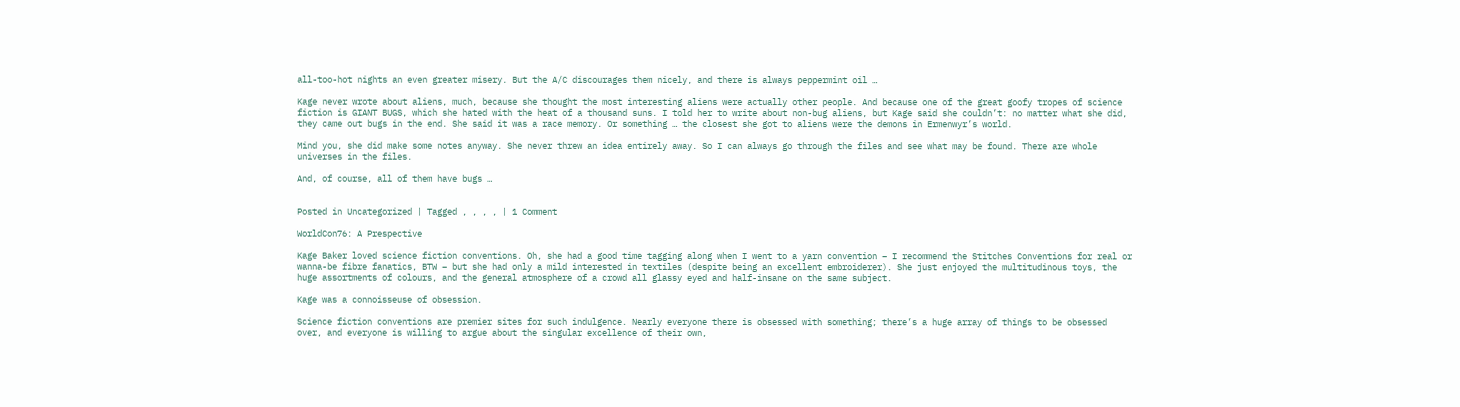all-too-hot nights an even greater misery. But the A/C discourages them nicely, and there is always peppermint oil …

Kage never wrote about aliens, much, because she thought the most interesting aliens were actually other people. And because one of the great goofy tropes of science fiction is GIANT BUGS, which she hated with the heat of a thousand suns. I told her to write about non-bug aliens, but Kage said she couldn’t: no matter what she did, they came out bugs in the end. She said it was a race memory. Or something … the closest she got to aliens were the demons in Ermenwyr’s world.

Mind you, she did make some notes anyway. She never threw an idea entirely away. So I can always go through the files and see what may be found. There are whole universes in the files.

And, of course, all of them have bugs …


Posted in Uncategorized | Tagged , , , , | 1 Comment

WorldCon76: A Prespective

Kage Baker loved science fiction conventions. Oh, she had a good time tagging along when I went to a yarn convention – I recommend the Stitches Conventions for real or wanna-be fibre fanatics, BTW – but she had only a mild interested in textiles (despite being an excellent embroiderer). She just enjoyed the multitudinous toys, the huge assortments of colours, and the general atmosphere of a crowd all glassy eyed and half-insane on the same subject.

Kage was a connoisseuse of obsession.

Science fiction conventions are premier sites for such indulgence. Nearly everyone there is obsessed with something; there’s a huge array of things to be obsessed over, and everyone is willing to argue about the singular excellence of their own,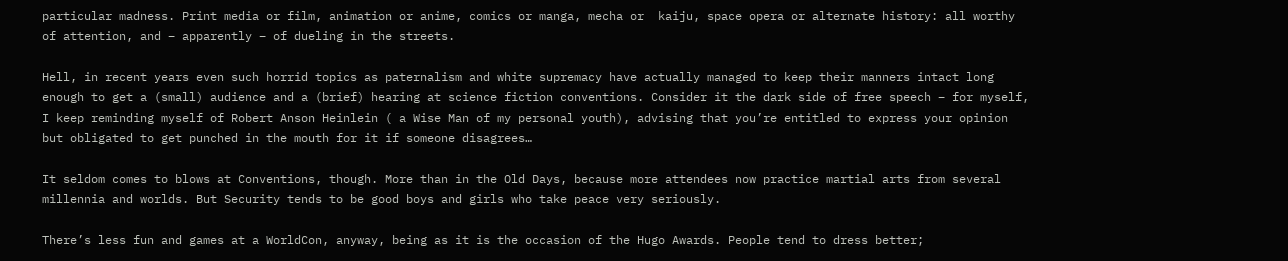particular madness. Print media or film, animation or anime, comics or manga, mecha or  kaiju, space opera or alternate history: all worthy of attention, and – apparently – of dueling in the streets.

Hell, in recent years even such horrid topics as paternalism and white supremacy have actually managed to keep their manners intact long enough to get a (small) audience and a (brief) hearing at science fiction conventions. Consider it the dark side of free speech – for myself, I keep reminding myself of Robert Anson Heinlein ( a Wise Man of my personal youth), advising that you’re entitled to express your opinion but obligated to get punched in the mouth for it if someone disagrees…

It seldom comes to blows at Conventions, though. More than in the Old Days, because more attendees now practice martial arts from several millennia and worlds. But Security tends to be good boys and girls who take peace very seriously.

There’s less fun and games at a WorldCon, anyway, being as it is the occasion of the Hugo Awards. People tend to dress better;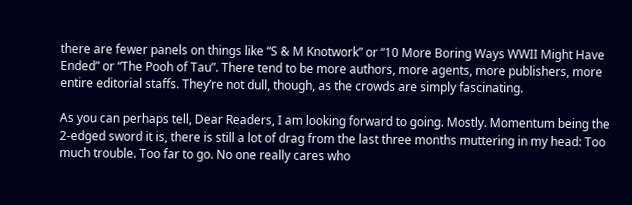there are fewer panels on things like “S & M Knotwork” or “10 More Boring Ways WWII Might Have Ended” or “The Pooh of Tau”. There tend to be more authors, more agents, more publishers, more entire editorial staffs. They’re not dull, though, as the crowds are simply fascinating.

As you can perhaps tell, Dear Readers, I am looking forward to going. Mostly. Momentum being the 2-edged sword it is, there is still a lot of drag from the last three months muttering in my head: Too much trouble. Too far to go. No one really cares who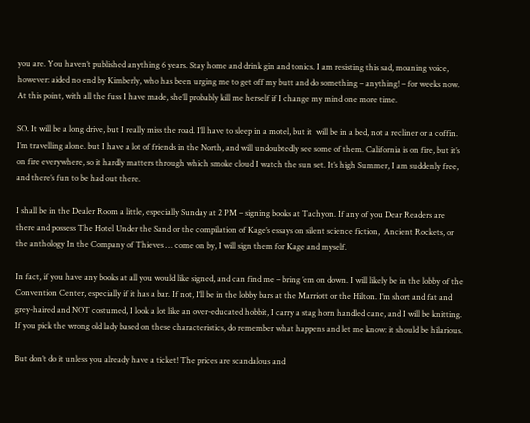you are. You haven’t published anything 6 years. Stay home and drink gin and tonics. I am resisting this sad, moaning voice, however: aided no end by Kimberly, who has been urging me to get off my butt and do something – anything! – for weeks now. At this point, with all the fuss I have made, she’ll probably kill me herself if I change my mind one more time.

SO. It will be a long drive, but I really miss the road. I’ll have to sleep in a motel, but it  will be in a bed, not a recliner or a coffin. I’m travelling alone. but I have a lot of friends in the North, and will undoubtedly see some of them. California is on fire, but it’s on fire everywhere, so it hardly matters through which smoke cloud I watch the sun set. It’s high Summer, I am suddenly free, and there’s fun to be had out there.

I shall be in the Dealer Room a little, especially Sunday at 2 PM – signing books at Tachyon. If any of you Dear Readers are there and possess The Hotel Under the Sand or the compilation of Kage’s essays on silent science fiction,  Ancient Rockets, or the anthology In the Company of Thieves … come on by, I will sign them for Kage and myself.

In fact, if you have any books at all you would like signed, and can find me – bring ’em on down. I will likely be in the lobby of the Convention Center, especially if it has a bar. If not, I’ll be in the lobby bars at the Marriott or the Hilton. I’m short and fat and grey-haired and NOT costumed, I look a lot like an over-educated hobbit, I carry a stag horn handled cane, and I will be knitting. If you pick the wrong old lady based on these characteristics, do remember what happens and let me know: it should be hilarious.

But don’t do it unless you already have a ticket! The prices are scandalous and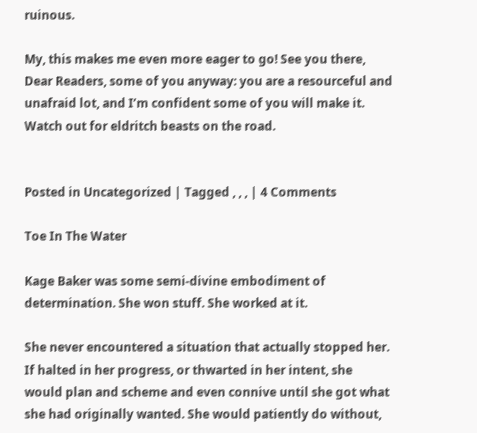ruinous.

My, this makes me even more eager to go! See you there, Dear Readers, some of you anyway: you are a resourceful and unafraid lot, and I’m confident some of you will make it. Watch out for eldritch beasts on the road.


Posted in Uncategorized | Tagged , , , | 4 Comments

Toe In The Water

Kage Baker was some semi-divine embodiment of determination. She won stuff. She worked at it.

She never encountered a situation that actually stopped her. If halted in her progress, or thwarted in her intent, she would plan and scheme and even connive until she got what she had originally wanted. She would patiently do without,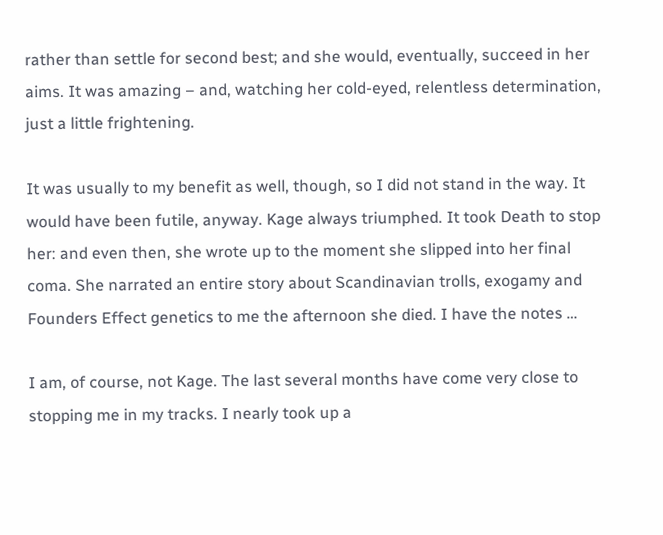rather than settle for second best; and she would, eventually, succeed in her aims. It was amazing – and, watching her cold-eyed, relentless determination, just a little frightening.

It was usually to my benefit as well, though, so I did not stand in the way. It would have been futile, anyway. Kage always triumphed. It took Death to stop her: and even then, she wrote up to the moment she slipped into her final coma. She narrated an entire story about Scandinavian trolls, exogamy and Founders Effect genetics to me the afternoon she died. I have the notes …

I am, of course, not Kage. The last several months have come very close to stopping me in my tracks. I nearly took up a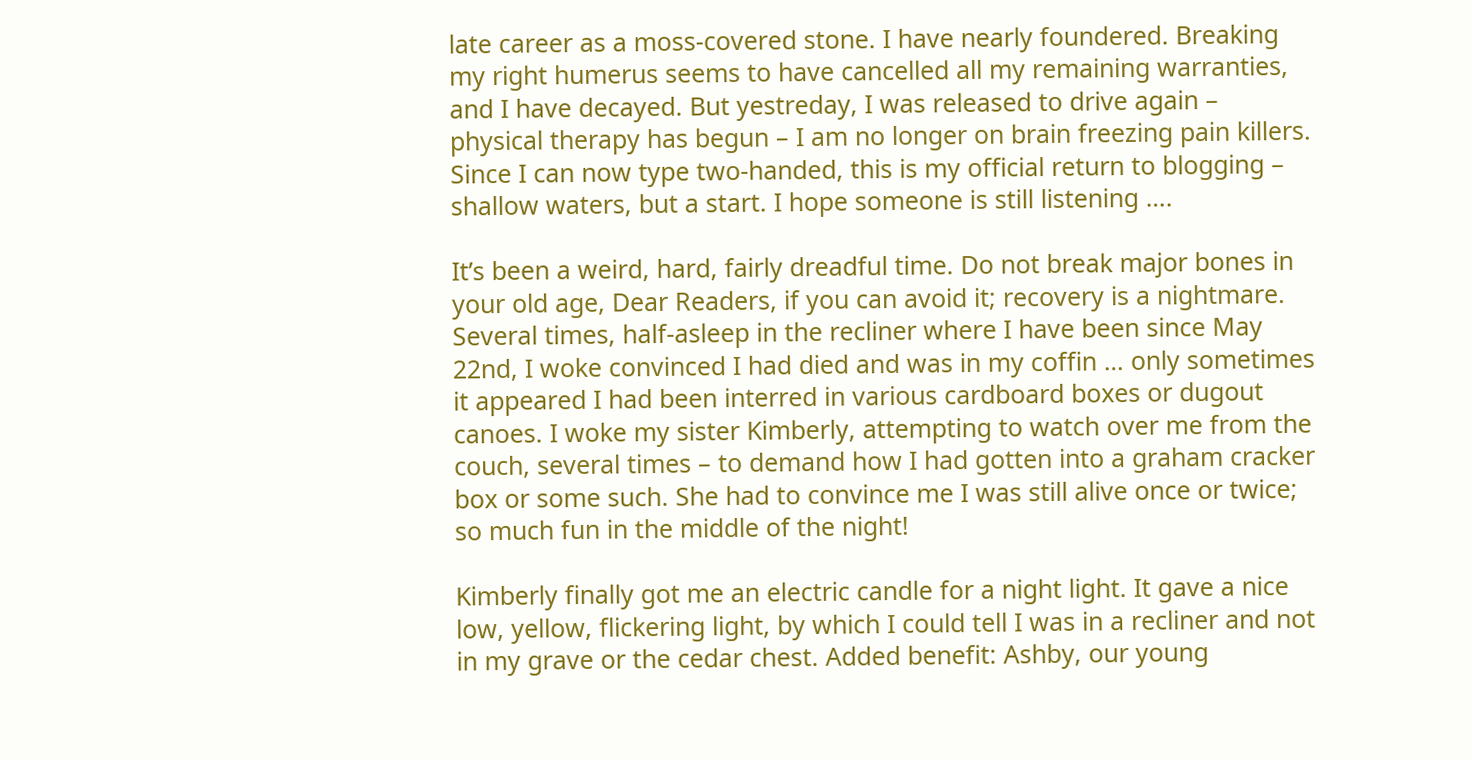late career as a moss-covered stone. I have nearly foundered. Breaking my right humerus seems to have cancelled all my remaining warranties, and I have decayed. But yestreday, I was released to drive again – physical therapy has begun – I am no longer on brain freezing pain killers. Since I can now type two-handed, this is my official return to blogging – shallow waters, but a start. I hope someone is still listening ….

It’s been a weird, hard, fairly dreadful time. Do not break major bones in your old age, Dear Readers, if you can avoid it; recovery is a nightmare. Several times, half-asleep in the recliner where I have been since May 22nd, I woke convinced I had died and was in my coffin … only sometimes it appeared I had been interred in various cardboard boxes or dugout canoes. I woke my sister Kimberly, attempting to watch over me from the couch, several times – to demand how I had gotten into a graham cracker box or some such. She had to convince me I was still alive once or twice; so much fun in the middle of the night!

Kimberly finally got me an electric candle for a night light. It gave a nice low, yellow, flickering light, by which I could tell I was in a recliner and not in my grave or the cedar chest. Added benefit: Ashby, our young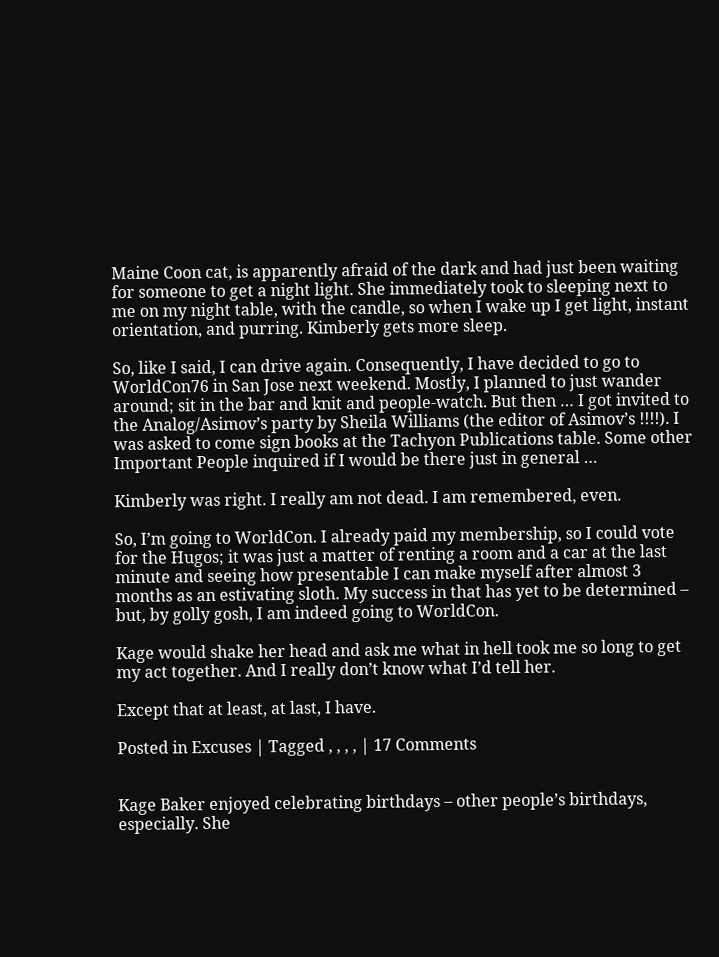Maine Coon cat, is apparently afraid of the dark and had just been waiting for someone to get a night light. She immediately took to sleeping next to me on my night table, with the candle, so when I wake up I get light, instant orientation, and purring. Kimberly gets more sleep.

So, like I said, I can drive again. Consequently, I have decided to go to WorldCon76 in San Jose next weekend. Mostly, I planned to just wander around; sit in the bar and knit and people-watch. But then … I got invited to the Analog/Asimov’s party by Sheila Williams (the editor of Asimov’s !!!!). I was asked to come sign books at the Tachyon Publications table. Some other Important People inquired if I would be there just in general …

Kimberly was right. I really am not dead. I am remembered, even.

So, I’m going to WorldCon. I already paid my membership, so I could vote for the Hugos; it was just a matter of renting a room and a car at the last minute and seeing how presentable I can make myself after almost 3 months as an estivating sloth. My success in that has yet to be determined – but, by golly gosh, I am indeed going to WorldCon.

Kage would shake her head and ask me what in hell took me so long to get my act together. And I really don’t know what I’d tell her.

Except that at least, at last, I have.

Posted in Excuses | Tagged , , , , | 17 Comments


Kage Baker enjoyed celebrating birthdays – other people’s birthdays, especially. She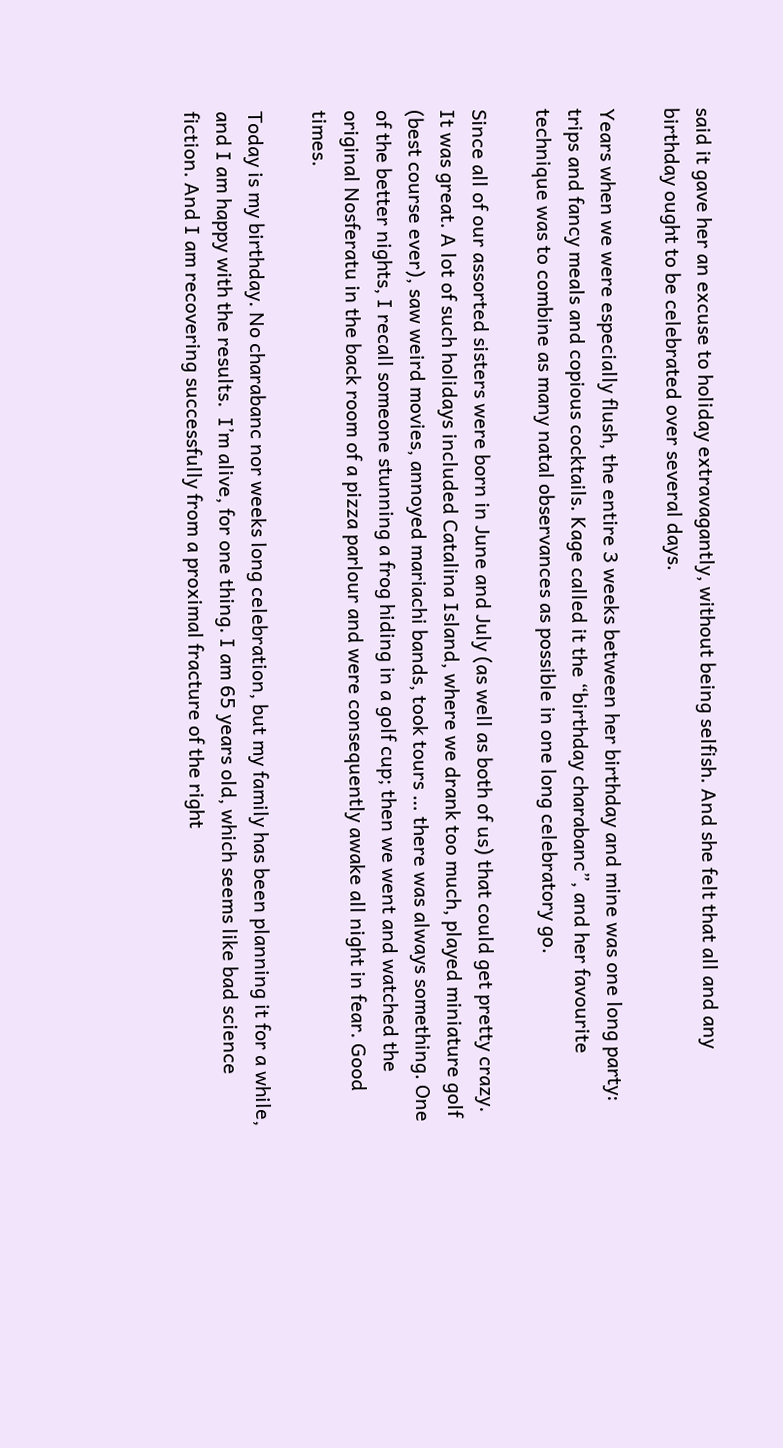said it gave her an excuse to holiday extravagantly, without being selfish. And she felt that all and any birthday ought to be celebrated over several days.

Years when we were especially flush, the entire 3 weeks between her birthday and mine was one long party: trips and fancy meals and copious cocktails. Kage called it the “birthday charabanc”, and her favourite technique was to combine as many natal observances as possible in one long celebratory go.

Since all of our assorted sisters were born in June and July (as well as both of us) that could get pretty crazy. It was great. A lot of such holidays included Catalina Island, where we drank too much, played miniature golf (best course ever), saw weird movies, annoyed mariachi bands, took tours … there was always something. One of the better nights, I recall someone stunning a frog hiding in a golf cup; then we went and watched the original Nosferatu in the back room of a pizza parlour and were consequently awake all night in fear. Good times.

Today is my birthday. No charabanc nor weeks long celebration, but my family has been planning it for a while, and I am happy with the results.  I’m alive, for one thing. I am 65 years old, which seems like bad science fiction. And I am recovering successfully from a proximal fracture of the right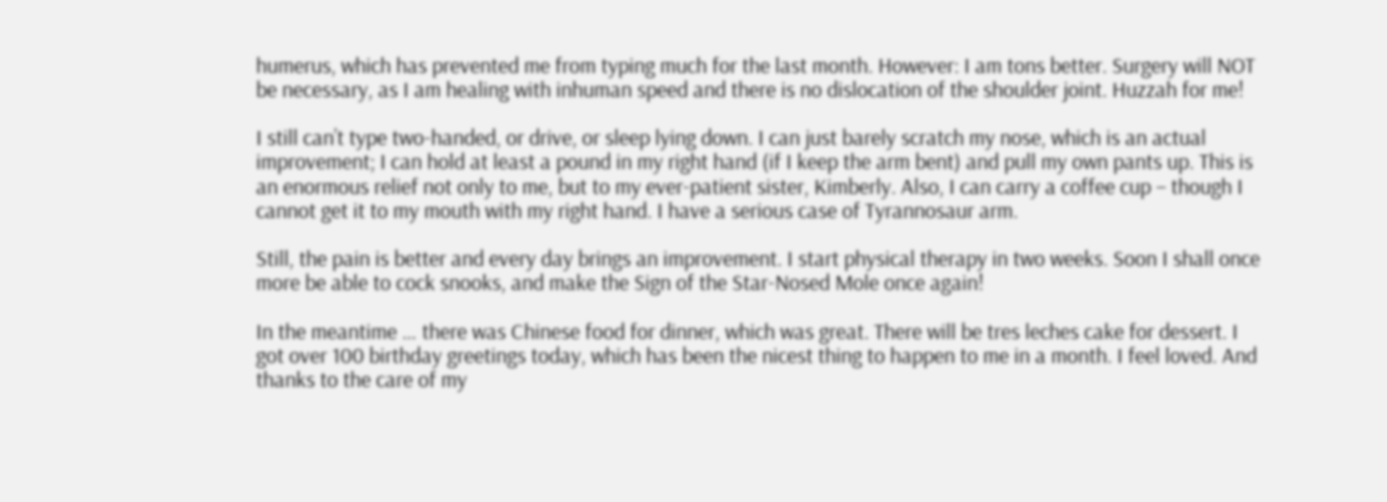humerus, which has prevented me from typing much for the last month. However: I am tons better. Surgery will NOT be necessary, as I am healing with inhuman speed and there is no dislocation of the shoulder joint. Huzzah for me!

I still can’t type two-handed, or drive, or sleep lying down. I can just barely scratch my nose, which is an actual improvement; I can hold at least a pound in my right hand (if I keep the arm bent) and pull my own pants up. This is an enormous relief not only to me, but to my ever-patient sister, Kimberly. Also, I can carry a coffee cup – though I cannot get it to my mouth with my right hand. I have a serious case of Tyrannosaur arm.

Still, the pain is better and every day brings an improvement. I start physical therapy in two weeks. Soon I shall once more be able to cock snooks, and make the Sign of the Star-Nosed Mole once again!

In the meantime … there was Chinese food for dinner, which was great. There will be tres leches cake for dessert. I got over 100 birthday greetings today, which has been the nicest thing to happen to me in a month. I feel loved. And thanks to the care of my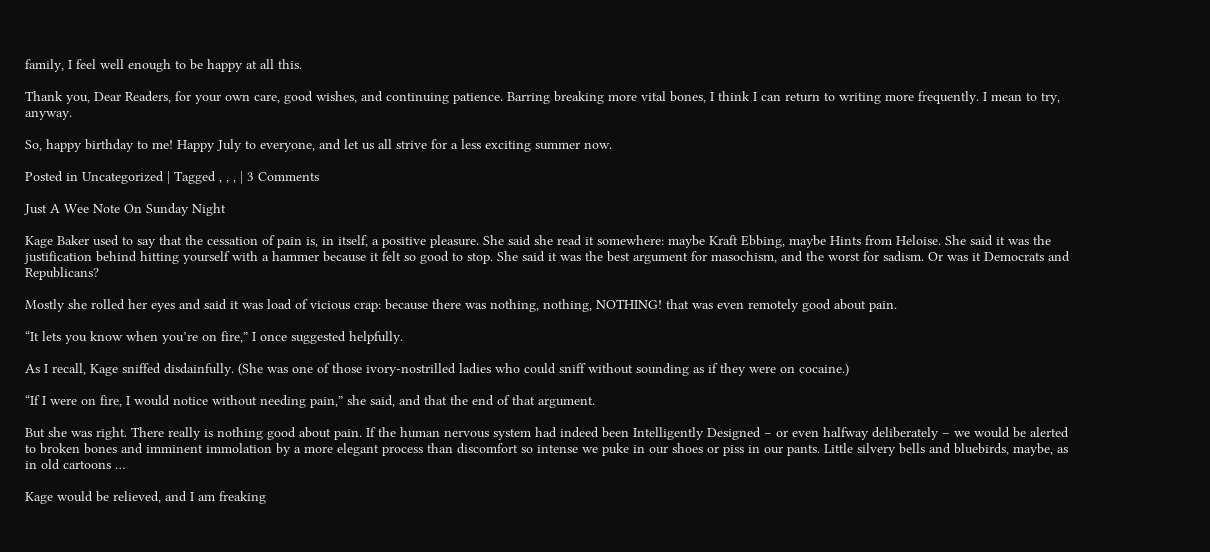family, I feel well enough to be happy at all this.

Thank you, Dear Readers, for your own care, good wishes, and continuing patience. Barring breaking more vital bones, I think I can return to writing more frequently. I mean to try, anyway.

So, happy birthday to me! Happy July to everyone, and let us all strive for a less exciting summer now.

Posted in Uncategorized | Tagged , , , | 3 Comments

Just A Wee Note On Sunday Night

Kage Baker used to say that the cessation of pain is, in itself, a positive pleasure. She said she read it somewhere: maybe Kraft Ebbing, maybe Hints from Heloise. She said it was the justification behind hitting yourself with a hammer because it felt so good to stop. She said it was the best argument for masochism, and the worst for sadism. Or was it Democrats and Republicans?

Mostly she rolled her eyes and said it was load of vicious crap: because there was nothing, nothing, NOTHING! that was even remotely good about pain.

“It lets you know when you’re on fire,” I once suggested helpfully.

As I recall, Kage sniffed disdainfully. (She was one of those ivory-nostrilled ladies who could sniff without sounding as if they were on cocaine.)

“If I were on fire, I would notice without needing pain,” she said, and that the end of that argument.

But she was right. There really is nothing good about pain. If the human nervous system had indeed been Intelligently Designed – or even halfway deliberately – we would be alerted to broken bones and imminent immolation by a more elegant process than discomfort so intense we puke in our shoes or piss in our pants. Little silvery bells and bluebirds, maybe, as in old cartoons …

Kage would be relieved, and I am freaking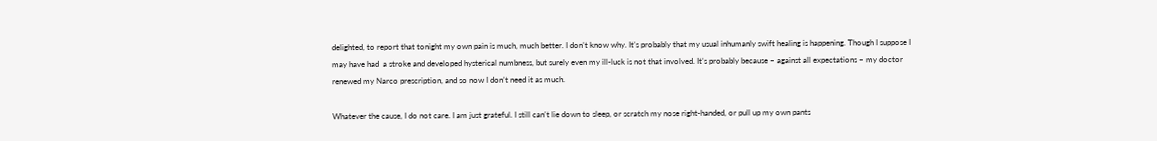delighted, to report that tonight my own pain is much, much better. I don’t know why. It’s probably that my usual inhumanly swift healing is happening. Though I suppose I may have had  a stroke and developed hysterical numbness, but surely even my ill-luck is not that involved. It’s probably because – against all expectations – my doctor renewed my Narco prescription, and so now I don’t need it as much.

Whatever the cause, I do not care. I am just grateful. I still can’t lie down to sleep, or scratch my nose right-handed, or pull up my own pants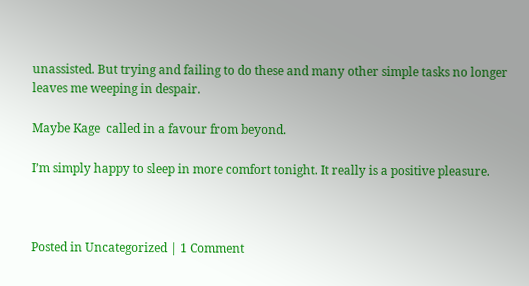unassisted. But trying and failing to do these and many other simple tasks no longer leaves me weeping in despair.

Maybe Kage  called in a favour from beyond.

I’m simply happy to sleep in more comfort tonight. It really is a positive pleasure.



Posted in Uncategorized | 1 Comment